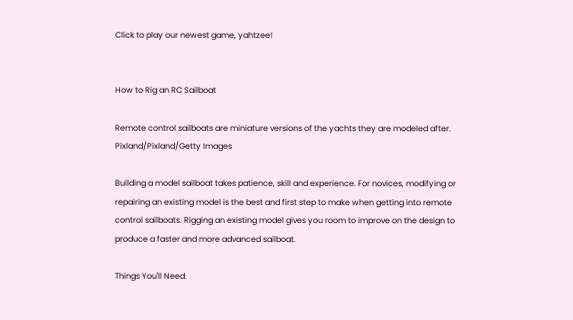Click to play our newest game, yahtzee!


How to Rig an RC Sailboat

Remote control sailboats are miniature versions of the yachts they are modeled after.
Pixland/Pixland/Getty Images

Building a model sailboat takes patience, skill and experience. For novices, modifying or repairing an existing model is the best and first step to make when getting into remote control sailboats. Rigging an existing model gives you room to improve on the design to produce a faster and more advanced sailboat.

Things You'll Need: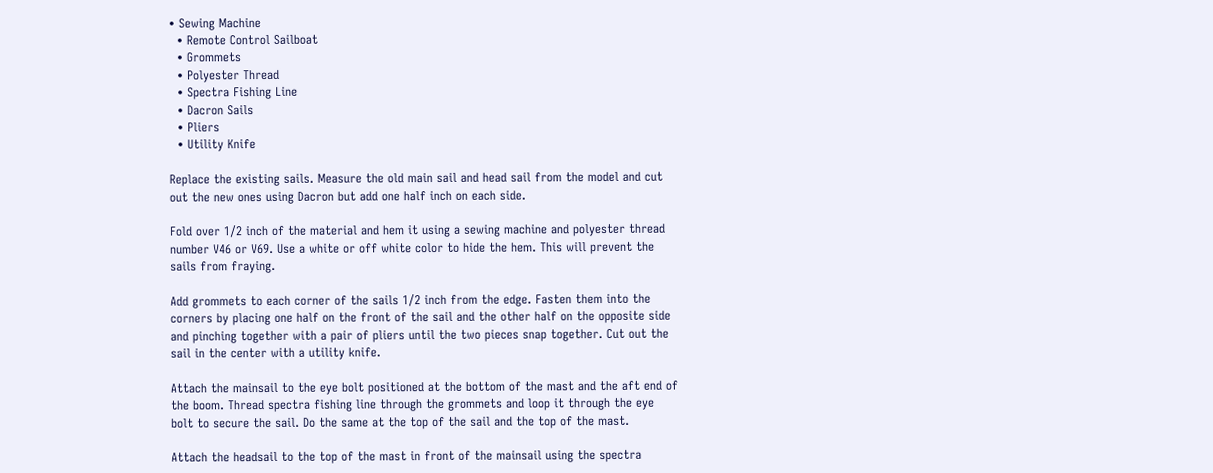• Sewing Machine
  • Remote Control Sailboat
  • Grommets
  • Polyester Thread
  • Spectra Fishing Line
  • Dacron Sails
  • Pliers
  • Utility Knife

Replace the existing sails. Measure the old main sail and head sail from the model and cut out the new ones using Dacron but add one half inch on each side.

Fold over 1/2 inch of the material and hem it using a sewing machine and polyester thread number V46 or V69. Use a white or off white color to hide the hem. This will prevent the sails from fraying.

Add grommets to each corner of the sails 1/2 inch from the edge. Fasten them into the corners by placing one half on the front of the sail and the other half on the opposite side and pinching together with a pair of pliers until the two pieces snap together. Cut out the sail in the center with a utility knife.

Attach the mainsail to the eye bolt positioned at the bottom of the mast and the aft end of the boom. Thread spectra fishing line through the grommets and loop it through the eye bolt to secure the sail. Do the same at the top of the sail and the top of the mast.

Attach the headsail to the top of the mast in front of the mainsail using the spectra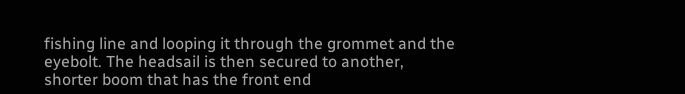fishing line and looping it through the grommet and the eyebolt. The headsail is then secured to another, shorter boom that has the front end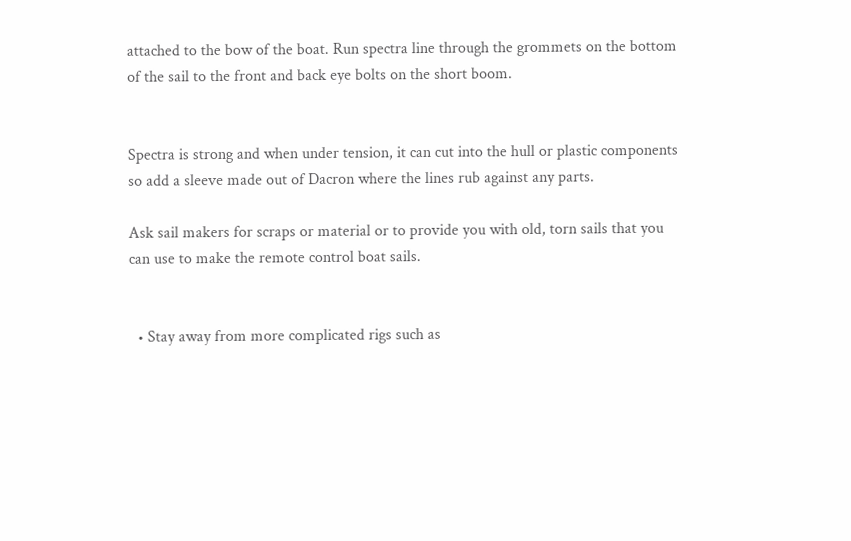attached to the bow of the boat. Run spectra line through the grommets on the bottom of the sail to the front and back eye bolts on the short boom.


Spectra is strong and when under tension, it can cut into the hull or plastic components so add a sleeve made out of Dacron where the lines rub against any parts.

Ask sail makers for scraps or material or to provide you with old, torn sails that you can use to make the remote control boat sails.


  • Stay away from more complicated rigs such as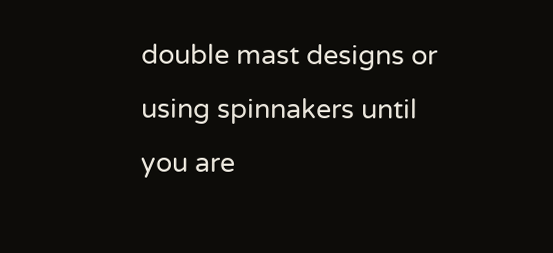double mast designs or using spinnakers until you are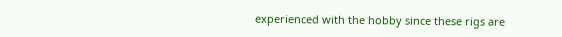experienced with the hobby since these rigs are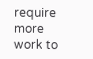require more work to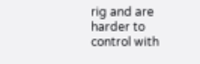rig and are harder to control with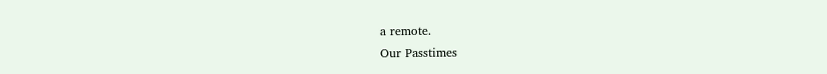a remote.
Our Passtimes